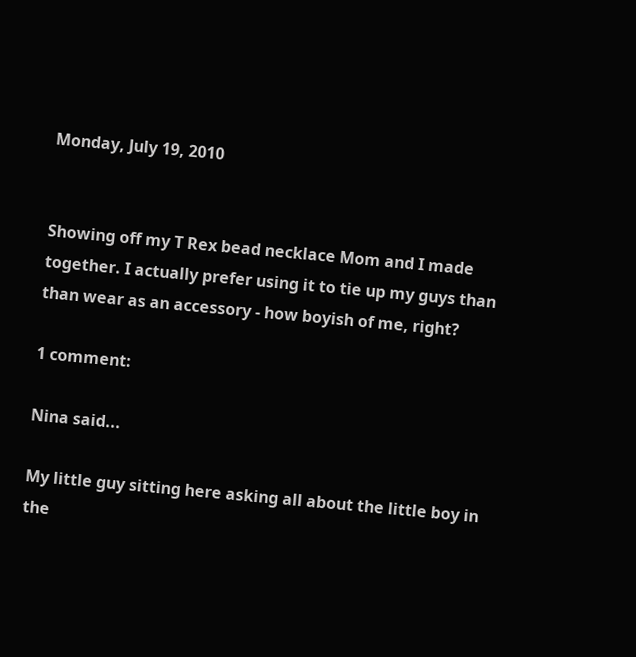Monday, July 19, 2010


Showing off my T Rex bead necklace Mom and I made together. I actually prefer using it to tie up my guys than than wear as an accessory - how boyish of me, right?

1 comment:

Nina said...

My little guy sitting here asking all about the little boy in the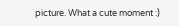picture. What a cute moment :)